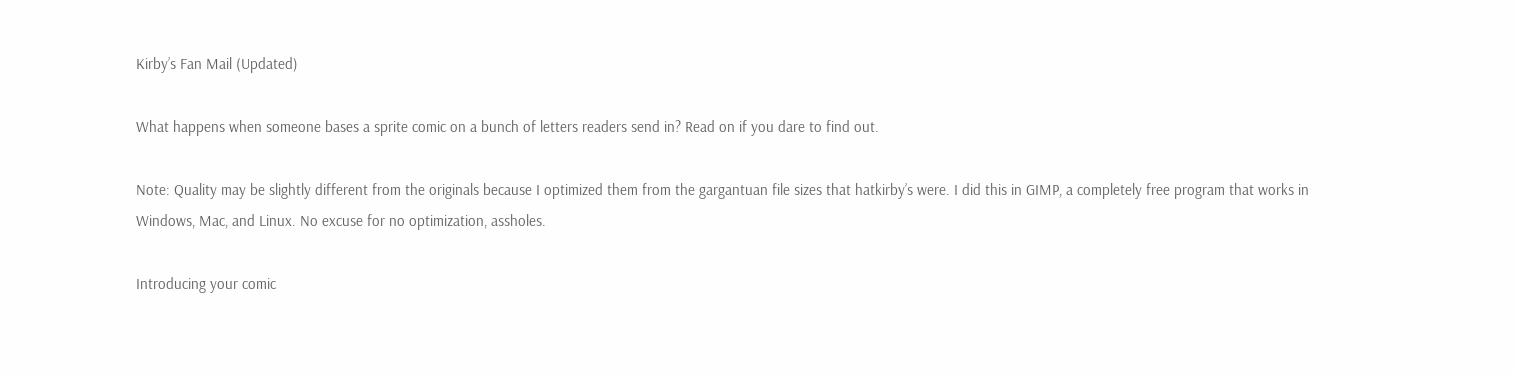Kirby’s Fan Mail (Updated)

What happens when someone bases a sprite comic on a bunch of letters readers send in? Read on if you dare to find out.

Note: Quality may be slightly different from the originals because I optimized them from the gargantuan file sizes that hatkirby’s were. I did this in GIMP, a completely free program that works in Windows, Mac, and Linux. No excuse for no optimization, assholes.

Introducing your comic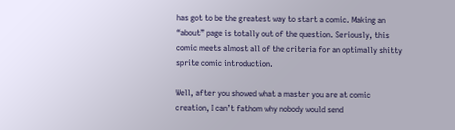has got to be the greatest way to start a comic. Making an “about” page is totally out of the question. Seriously, this comic meets almost all of the criteria for an optimally shitty sprite comic introduction.

Well, after you showed what a master you are at comic creation, I can’t fathom why nobody would send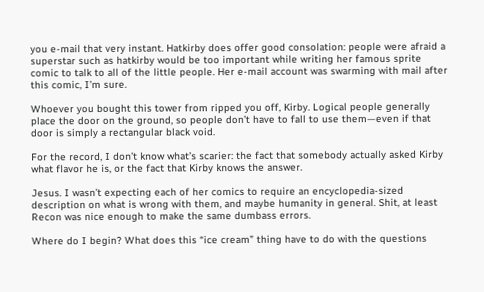you e-mail that very instant. Hatkirby does offer good consolation: people were afraid a superstar such as hatkirby would be too important while writing her famous sprite comic to talk to all of the little people. Her e-mail account was swarming with mail after this comic, I’m sure.

Whoever you bought this tower from ripped you off, Kirby. Logical people generally place the door on the ground, so people don’t have to fall to use them—even if that door is simply a rectangular black void.

For the record, I don’t know what’s scarier: the fact that somebody actually asked Kirby what flavor he is, or the fact that Kirby knows the answer.

Jesus. I wasn’t expecting each of her comics to require an encyclopedia-sized description on what is wrong with them, and maybe humanity in general. Shit, at least Recon was nice enough to make the same dumbass errors.

Where do I begin? What does this “ice cream” thing have to do with the questions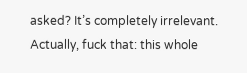asked? It’s completely irrelevant. Actually, fuck that: this whole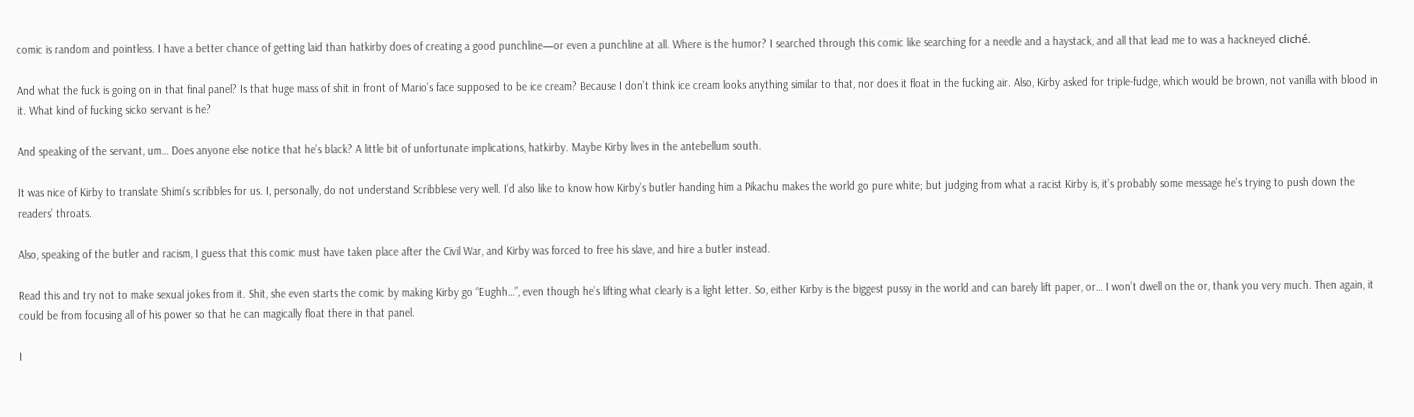comic is random and pointless. I have a better chance of getting laid than hatkirby does of creating a good punchline—or even a punchline at all. Where is the humor? I searched through this comic like searching for a needle and a haystack, and all that lead me to was a hackneyed cliché.

And what the fuck is going on in that final panel? Is that huge mass of shit in front of Mario’s face supposed to be ice cream? Because I don’t think ice cream looks anything similar to that, nor does it float in the fucking air. Also, Kirby asked for triple-fudge, which would be brown, not vanilla with blood in it. What kind of fucking sicko servant is he?

And speaking of the servant, um… Does anyone else notice that he’s black? A little bit of unfortunate implications, hatkirby. Maybe Kirby lives in the antebellum south.

It was nice of Kirby to translate Shimi’s scribbles for us. I, personally, do not understand Scribblese very well. I’d also like to know how Kirby’s butler handing him a Pikachu makes the world go pure white; but judging from what a racist Kirby is, it’s probably some message he’s trying to push down the readers’ throats.

Also, speaking of the butler and racism, I guess that this comic must have taken place after the Civil War, and Kirby was forced to free his slave, and hire a butler instead.

Read this and try not to make sexual jokes from it. Shit, she even starts the comic by making Kirby go “Eughh…”, even though he’s lifting what clearly is a light letter. So, either Kirby is the biggest pussy in the world and can barely lift paper, or… I won’t dwell on the or, thank you very much. Then again, it could be from focusing all of his power so that he can magically float there in that panel.

I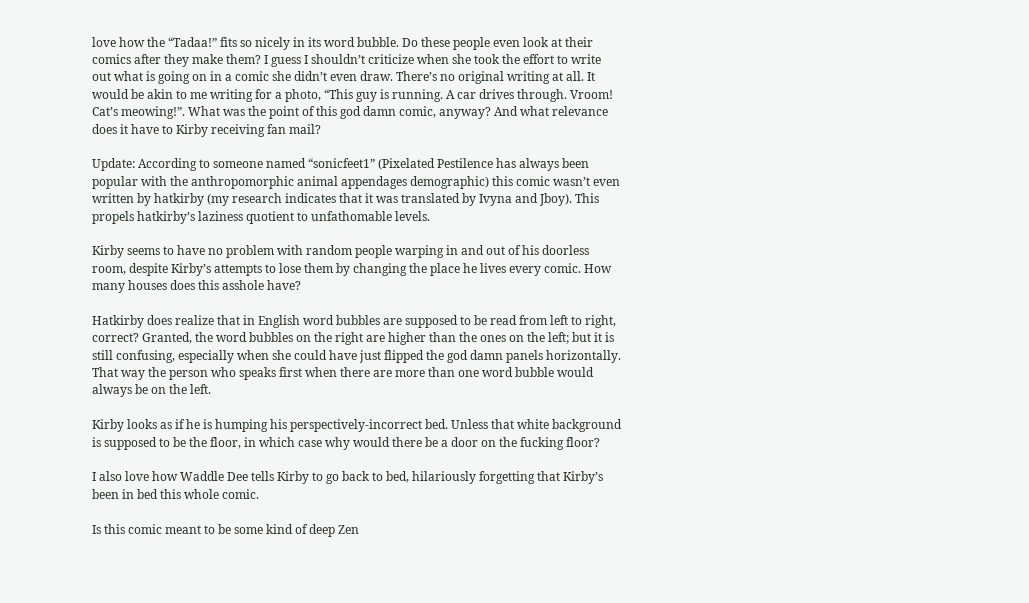love how the “Tadaa!” fits so nicely in its word bubble. Do these people even look at their comics after they make them? I guess I shouldn’t criticize when she took the effort to write out what is going on in a comic she didn’t even draw. There’s no original writing at all. It would be akin to me writing for a photo, “This guy is running. A car drives through. Vroom! Cat’s meowing!”. What was the point of this god damn comic, anyway? And what relevance does it have to Kirby receiving fan mail?

Update: According to someone named “sonicfeet1” (Pixelated Pestilence has always been popular with the anthropomorphic animal appendages demographic) this comic wasn’t even written by hatkirby (my research indicates that it was translated by Ivyna and Jboy). This propels hatkirby’s laziness quotient to unfathomable levels.

Kirby seems to have no problem with random people warping in and out of his doorless room, despite Kirby’s attempts to lose them by changing the place he lives every comic. How many houses does this asshole have?

Hatkirby does realize that in English word bubbles are supposed to be read from left to right, correct? Granted, the word bubbles on the right are higher than the ones on the left; but it is still confusing, especially when she could have just flipped the god damn panels horizontally. That way the person who speaks first when there are more than one word bubble would always be on the left.

Kirby looks as if he is humping his perspectively-incorrect bed. Unless that white background is supposed to be the floor, in which case why would there be a door on the fucking floor?

I also love how Waddle Dee tells Kirby to go back to bed, hilariously forgetting that Kirby’s been in bed this whole comic.

Is this comic meant to be some kind of deep Zen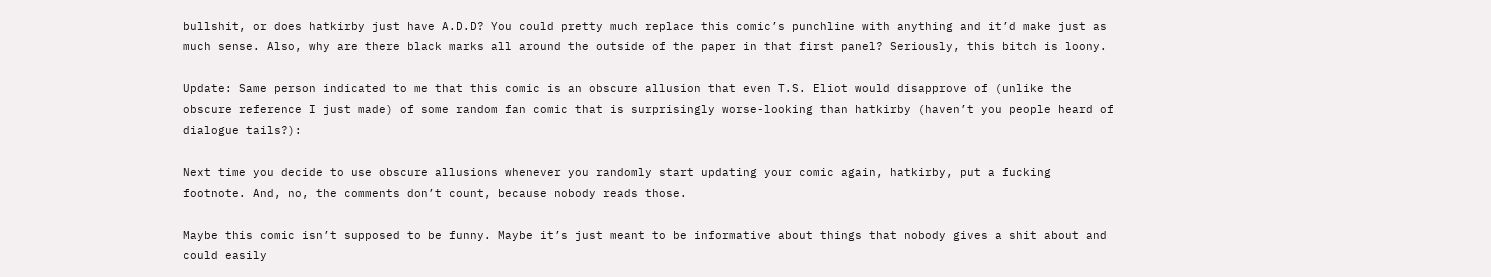bullshit, or does hatkirby just have A.D.D? You could pretty much replace this comic’s punchline with anything and it’d make just as much sense. Also, why are there black marks all around the outside of the paper in that first panel? Seriously, this bitch is loony.

Update: Same person indicated to me that this comic is an obscure allusion that even T.S. Eliot would disapprove of (unlike the obscure reference I just made) of some random fan comic that is surprisingly worse-looking than hatkirby (haven’t you people heard of dialogue tails?):

Next time you decide to use obscure allusions whenever you randomly start updating your comic again, hatkirby, put a fucking footnote. And, no, the comments don’t count, because nobody reads those.

Maybe this comic isn’t supposed to be funny. Maybe it’s just meant to be informative about things that nobody gives a shit about and could easily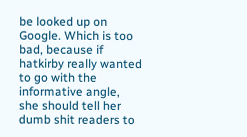be looked up on Google. Which is too bad, because if hatkirby really wanted to go with the informative angle, she should tell her dumb shit readers to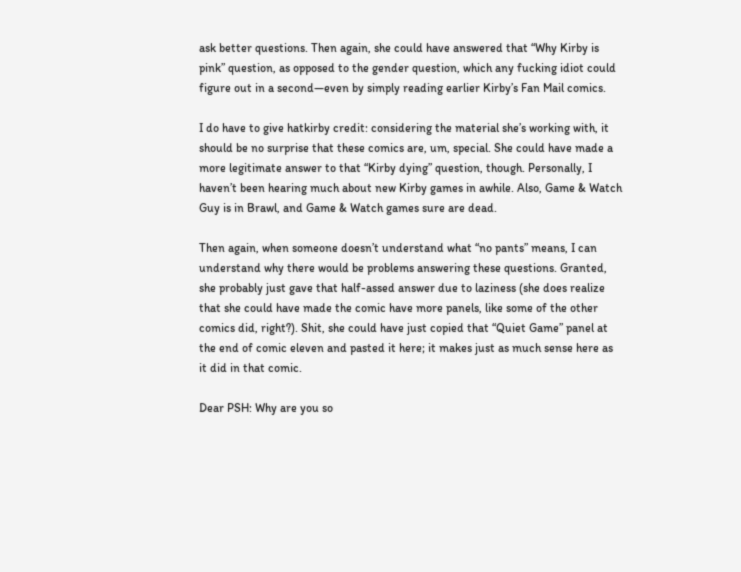ask better questions. Then again, she could have answered that “Why Kirby is pink” question, as opposed to the gender question, which any fucking idiot could figure out in a second—even by simply reading earlier Kirby’s Fan Mail comics.

I do have to give hatkirby credit: considering the material she’s working with, it should be no surprise that these comics are, um, special. She could have made a more legitimate answer to that “Kirby dying” question, though. Personally, I haven’t been hearing much about new Kirby games in awhile. Also, Game & Watch Guy is in Brawl, and Game & Watch games sure are dead.

Then again, when someone doesn’t understand what “no pants” means, I can understand why there would be problems answering these questions. Granted, she probably just gave that half-assed answer due to laziness (she does realize that she could have made the comic have more panels, like some of the other comics did, right?). Shit, she could have just copied that “Quiet Game” panel at the end of comic eleven and pasted it here; it makes just as much sense here as it did in that comic.

Dear PSH: Why are you so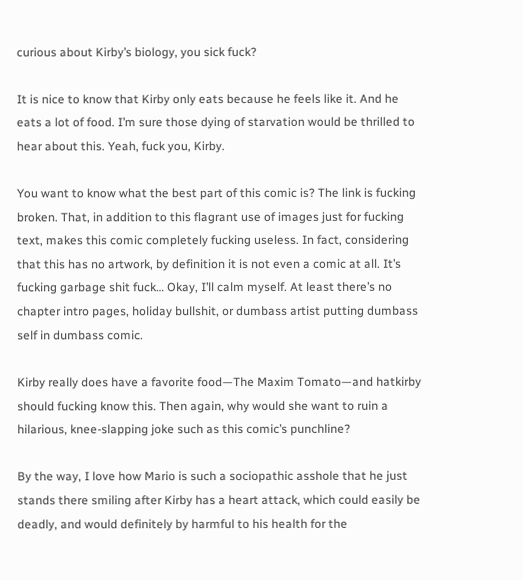curious about Kirby’s biology, you sick fuck?

It is nice to know that Kirby only eats because he feels like it. And he eats a lot of food. I’m sure those dying of starvation would be thrilled to hear about this. Yeah, fuck you, Kirby.

You want to know what the best part of this comic is? The link is fucking broken. That, in addition to this flagrant use of images just for fucking text, makes this comic completely fucking useless. In fact, considering that this has no artwork, by definition it is not even a comic at all. It’s fucking garbage shit fuck… Okay, I’ll calm myself. At least there’s no chapter intro pages, holiday bullshit, or dumbass artist putting dumbass self in dumbass comic.

Kirby really does have a favorite food—The Maxim Tomato—and hatkirby should fucking know this. Then again, why would she want to ruin a hilarious, knee-slapping joke such as this comic’s punchline?

By the way, I love how Mario is such a sociopathic asshole that he just stands there smiling after Kirby has a heart attack, which could easily be deadly, and would definitely by harmful to his health for the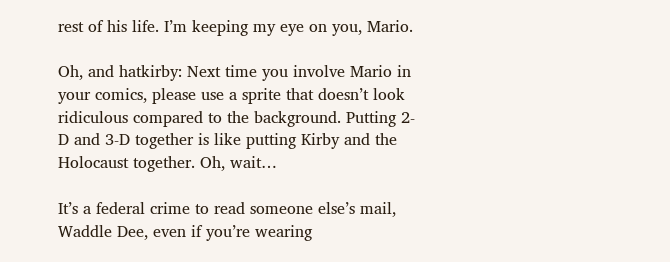rest of his life. I’m keeping my eye on you, Mario.

Oh, and hatkirby: Next time you involve Mario in your comics, please use a sprite that doesn’t look ridiculous compared to the background. Putting 2-D and 3-D together is like putting Kirby and the Holocaust together. Oh, wait…

It’s a federal crime to read someone else’s mail, Waddle Dee, even if you’re wearing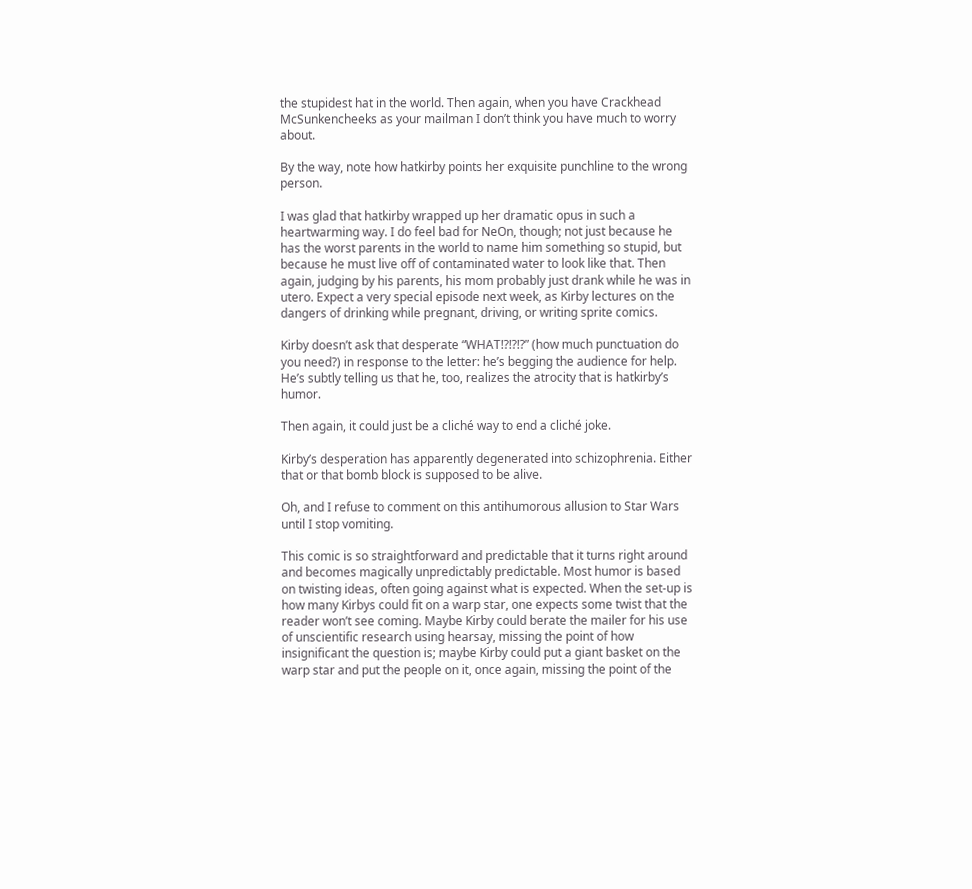the stupidest hat in the world. Then again, when you have Crackhead McSunkencheeks as your mailman I don’t think you have much to worry about.

By the way, note how hatkirby points her exquisite punchline to the wrong person.

I was glad that hatkirby wrapped up her dramatic opus in such a heartwarming way. I do feel bad for NeOn, though; not just because he has the worst parents in the world to name him something so stupid, but because he must live off of contaminated water to look like that. Then again, judging by his parents, his mom probably just drank while he was in utero. Expect a very special episode next week, as Kirby lectures on the dangers of drinking while pregnant, driving, or writing sprite comics.

Kirby doesn’t ask that desperate “WHAT!?!?!?” (how much punctuation do you need?) in response to the letter: he’s begging the audience for help. He’s subtly telling us that he, too, realizes the atrocity that is hatkirby’s humor.

Then again, it could just be a cliché way to end a cliché joke.

Kirby’s desperation has apparently degenerated into schizophrenia. Either that or that bomb block is supposed to be alive.

Oh, and I refuse to comment on this antihumorous allusion to Star Wars until I stop vomiting.

This comic is so straightforward and predictable that it turns right around and becomes magically unpredictably predictable. Most humor is based on twisting ideas, often going against what is expected. When the set-up is how many Kirbys could fit on a warp star, one expects some twist that the reader won’t see coming. Maybe Kirby could berate the mailer for his use of unscientific research using hearsay, missing the point of how insignificant the question is; maybe Kirby could put a giant basket on the warp star and put the people on it, once again, missing the point of the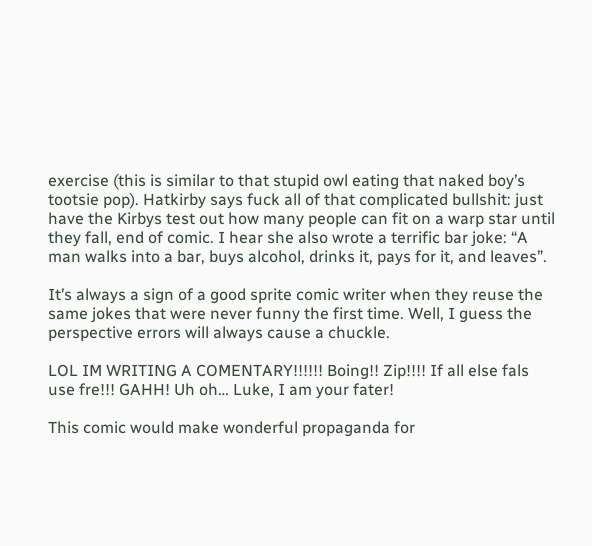exercise (this is similar to that stupid owl eating that naked boy’s tootsie pop). Hatkirby says fuck all of that complicated bullshit: just have the Kirbys test out how many people can fit on a warp star until they fall, end of comic. I hear she also wrote a terrific bar joke: “A man walks into a bar, buys alcohol, drinks it, pays for it, and leaves”.

It’s always a sign of a good sprite comic writer when they reuse the same jokes that were never funny the first time. Well, I guess the perspective errors will always cause a chuckle.

LOL IM WRITING A COMENTARY!!!!!! Boing!! Zip!!!! If all else fals use fre!!! GAHH! Uh oh… Luke, I am your fater!

This comic would make wonderful propaganda for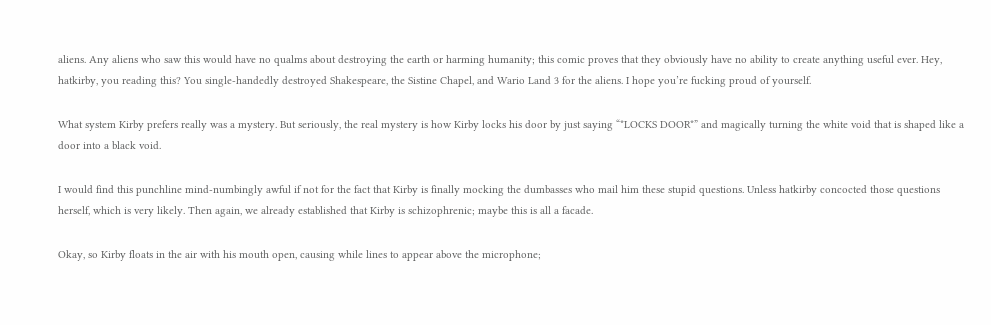aliens. Any aliens who saw this would have no qualms about destroying the earth or harming humanity; this comic proves that they obviously have no ability to create anything useful ever. Hey, hatkirby, you reading this? You single-handedly destroyed Shakespeare, the Sistine Chapel, and Wario Land 3 for the aliens. I hope you’re fucking proud of yourself.

What system Kirby prefers really was a mystery. But seriously, the real mystery is how Kirby locks his door by just saying “*LOCKS DOOR*” and magically turning the white void that is shaped like a door into a black void.

I would find this punchline mind-numbingly awful if not for the fact that Kirby is finally mocking the dumbasses who mail him these stupid questions. Unless hatkirby concocted those questions herself, which is very likely. Then again, we already established that Kirby is schizophrenic; maybe this is all a facade.

Okay, so Kirby floats in the air with his mouth open, causing while lines to appear above the microphone;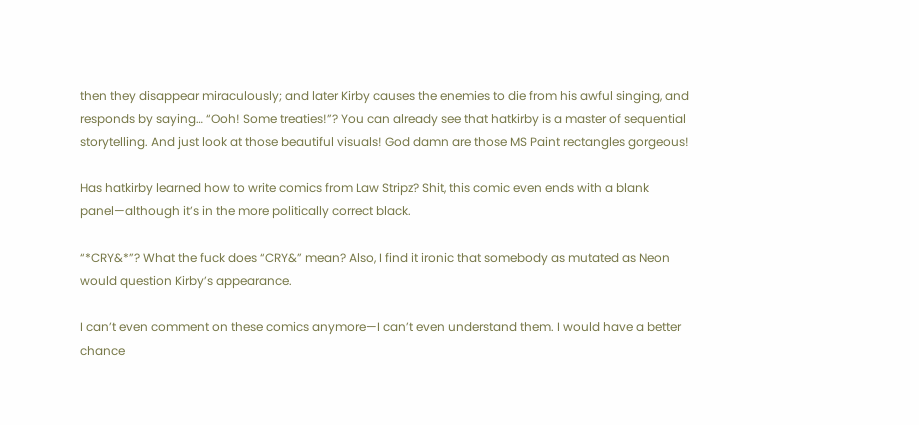then they disappear miraculously; and later Kirby causes the enemies to die from his awful singing, and responds by saying… “Ooh! Some treaties!”? You can already see that hatkirby is a master of sequential storytelling. And just look at those beautiful visuals! God damn are those MS Paint rectangles gorgeous!

Has hatkirby learned how to write comics from Law Stripz? Shit, this comic even ends with a blank panel—although it’s in the more politically correct black.

“*CRY&*”? What the fuck does “CRY&” mean? Also, I find it ironic that somebody as mutated as Neon would question Kirby’s appearance.

I can’t even comment on these comics anymore—I can’t even understand them. I would have a better chance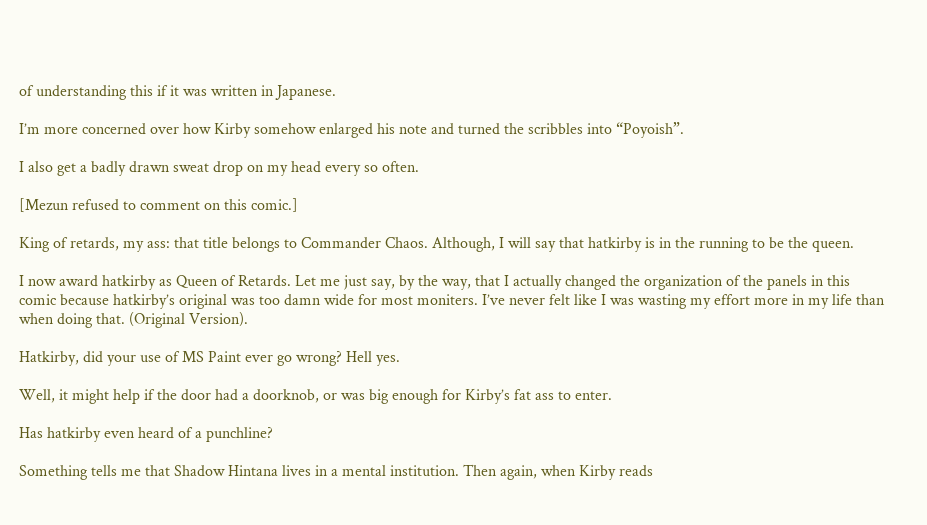of understanding this if it was written in Japanese.

I’m more concerned over how Kirby somehow enlarged his note and turned the scribbles into “Poyoish”.

I also get a badly drawn sweat drop on my head every so often.

[Mezun refused to comment on this comic.]

King of retards, my ass: that title belongs to Commander Chaos. Although, I will say that hatkirby is in the running to be the queen.

I now award hatkirby as Queen of Retards. Let me just say, by the way, that I actually changed the organization of the panels in this comic because hatkirby’s original was too damn wide for most moniters. I’ve never felt like I was wasting my effort more in my life than when doing that. (Original Version).

Hatkirby, did your use of MS Paint ever go wrong? Hell yes.

Well, it might help if the door had a doorknob, or was big enough for Kirby’s fat ass to enter.

Has hatkirby even heard of a punchline?

Something tells me that Shadow Hintana lives in a mental institution. Then again, when Kirby reads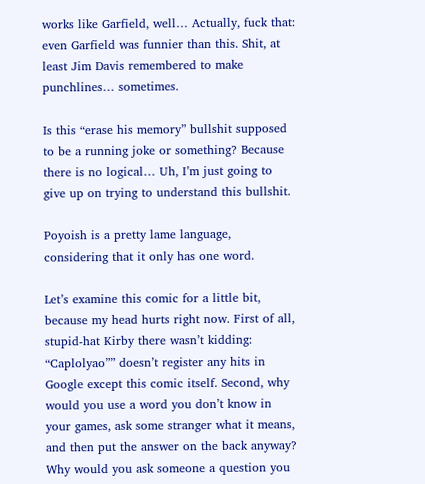works like Garfield, well… Actually, fuck that: even Garfield was funnier than this. Shit, at least Jim Davis remembered to make punchlines… sometimes.

Is this “erase his memory” bullshit supposed to be a running joke or something? Because there is no logical… Uh, I’m just going to give up on trying to understand this bullshit.

Poyoish is a pretty lame language, considering that it only has one word.

Let’s examine this comic for a little bit, because my head hurts right now. First of all, stupid-hat Kirby there wasn’t kidding: “Caplolyao”” doesn’t register any hits in Google except this comic itself. Second, why would you use a word you don’t know in your games, ask some stranger what it means, and then put the answer on the back anyway? Why would you ask someone a question you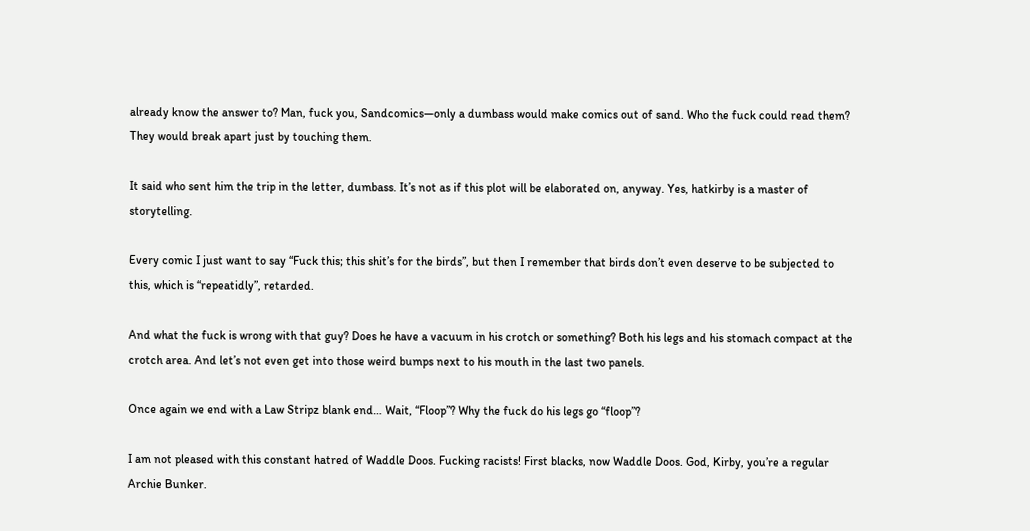already know the answer to? Man, fuck you, Sandcomics—only a dumbass would make comics out of sand. Who the fuck could read them? They would break apart just by touching them.

It said who sent him the trip in the letter, dumbass. It’s not as if this plot will be elaborated on, anyway. Yes, hatkirby is a master of storytelling.

Every comic I just want to say “Fuck this; this shit’s for the birds”, but then I remember that birds don’t even deserve to be subjected to this, which is “repeatidly”, retarded.

And what the fuck is wrong with that guy? Does he have a vacuum in his crotch or something? Both his legs and his stomach compact at the crotch area. And let’s not even get into those weird bumps next to his mouth in the last two panels.

Once again we end with a Law Stripz blank end… Wait, “Floop”? Why the fuck do his legs go “floop”?

I am not pleased with this constant hatred of Waddle Doos. Fucking racists! First blacks, now Waddle Doos. God, Kirby, you’re a regular Archie Bunker.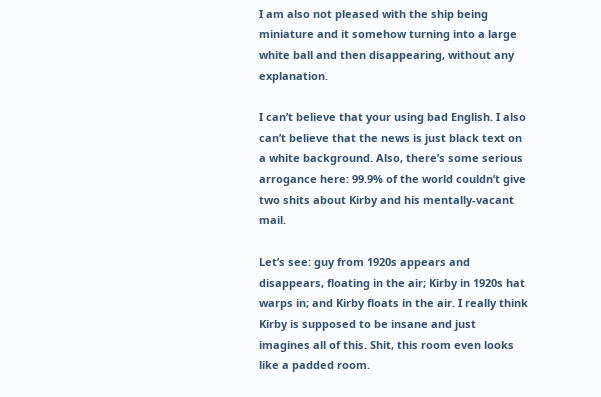I am also not pleased with the ship being miniature and it somehow turning into a large white ball and then disappearing, without any explanation.

I can’t believe that your using bad English. I also can’t believe that the news is just black text on a white background. Also, there’s some serious arrogance here: 99.9% of the world couldn’t give two shits about Kirby and his mentally-vacant mail.

Let’s see: guy from 1920s appears and disappears, floating in the air; Kirby in 1920s hat warps in; and Kirby floats in the air. I really think Kirby is supposed to be insane and just imagines all of this. Shit, this room even looks like a padded room.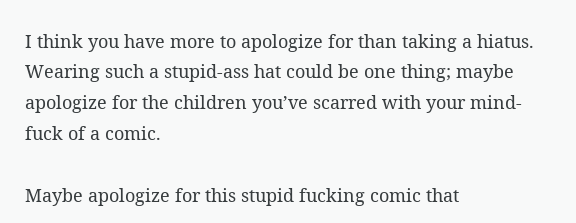I think you have more to apologize for than taking a hiatus. Wearing such a stupid-ass hat could be one thing; maybe apologize for the children you’ve scarred with your mind-fuck of a comic.

Maybe apologize for this stupid fucking comic that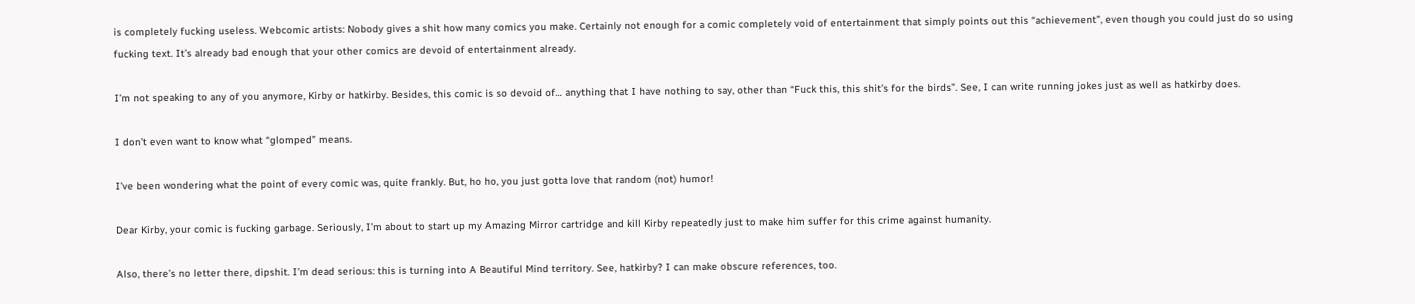is completely fucking useless. Webcomic artists: Nobody gives a shit how many comics you make. Certainly not enough for a comic completely void of entertainment that simply points out this “achievement”, even though you could just do so using fucking text. It’s already bad enough that your other comics are devoid of entertainment already.

I’m not speaking to any of you anymore, Kirby or hatkirby. Besides, this comic is so devoid of… anything that I have nothing to say, other than “Fuck this, this shit’s for the birds”. See, I can write running jokes just as well as hatkirby does.

I don’t even want to know what “glomped” means.

I’ve been wondering what the point of every comic was, quite frankly. But, ho ho, you just gotta love that random (not) humor!

Dear Kirby, your comic is fucking garbage. Seriously, I’m about to start up my Amazing Mirror cartridge and kill Kirby repeatedly just to make him suffer for this crime against humanity.

Also, there’s no letter there, dipshit. I’m dead serious: this is turning into A Beautiful Mind territory. See, hatkirby? I can make obscure references, too.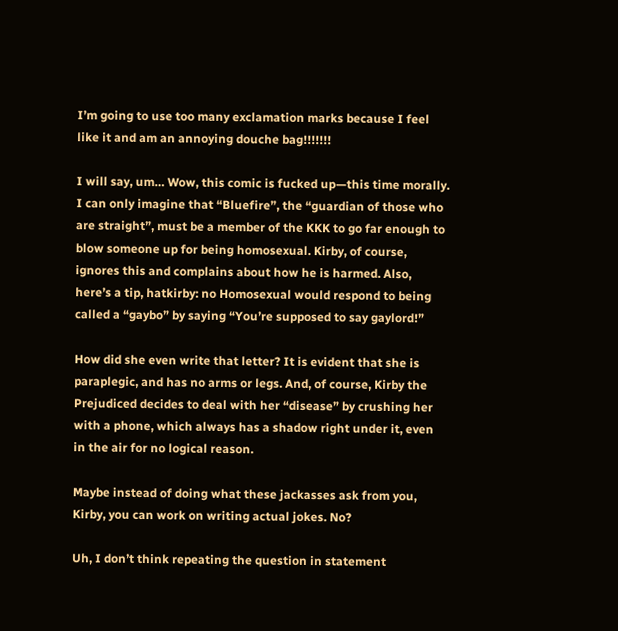I’m going to use too many exclamation marks because I feel like it and am an annoying douche bag!!!!!!!

I will say, um… Wow, this comic is fucked up—this time morally. I can only imagine that “Bluefire”, the “guardian of those who are straight”, must be a member of the KKK to go far enough to blow someone up for being homosexual. Kirby, of course, ignores this and complains about how he is harmed. Also, here’s a tip, hatkirby: no Homosexual would respond to being called a “gaybo” by saying “You’re supposed to say gaylord!”

How did she even write that letter? It is evident that she is paraplegic, and has no arms or legs. And, of course, Kirby the Prejudiced decides to deal with her “disease” by crushing her with a phone, which always has a shadow right under it, even in the air for no logical reason.

Maybe instead of doing what these jackasses ask from you, Kirby, you can work on writing actual jokes. No?

Uh, I don’t think repeating the question in statement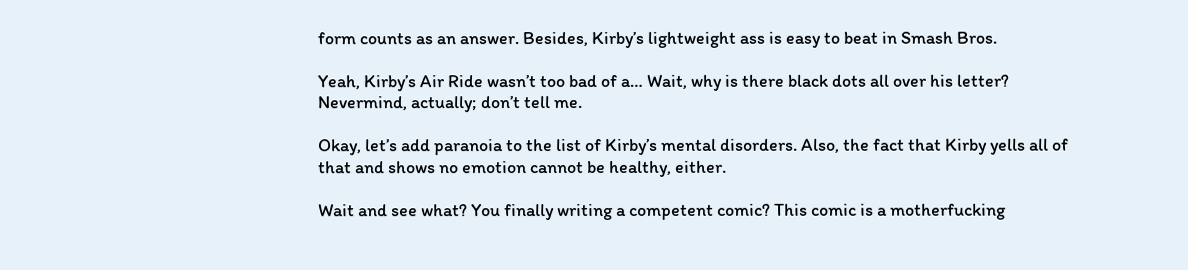form counts as an answer. Besides, Kirby’s lightweight ass is easy to beat in Smash Bros.

Yeah, Kirby’s Air Ride wasn’t too bad of a… Wait, why is there black dots all over his letter? Nevermind, actually; don’t tell me.

Okay, let’s add paranoia to the list of Kirby’s mental disorders. Also, the fact that Kirby yells all of that and shows no emotion cannot be healthy, either.

Wait and see what? You finally writing a competent comic? This comic is a motherfucking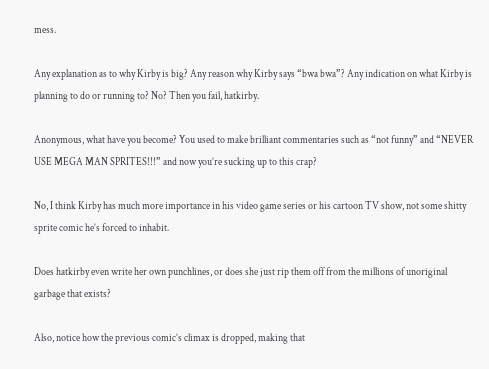mess.

Any explanation as to why Kirby is big? Any reason why Kirby says “bwa bwa”? Any indication on what Kirby is planning to do or running to? No? Then you fail, hatkirby.

Anonymous, what have you become? You used to make brilliant commentaries such as “not funny” and “NEVER USE MEGA MAN SPRITES!!!” and now you’re sucking up to this crap?

No, I think Kirby has much more importance in his video game series or his cartoon TV show, not some shitty sprite comic he’s forced to inhabit.

Does hatkirby even write her own punchlines, or does she just rip them off from the millions of unoriginal garbage that exists?

Also, notice how the previous comic’s climax is dropped, making that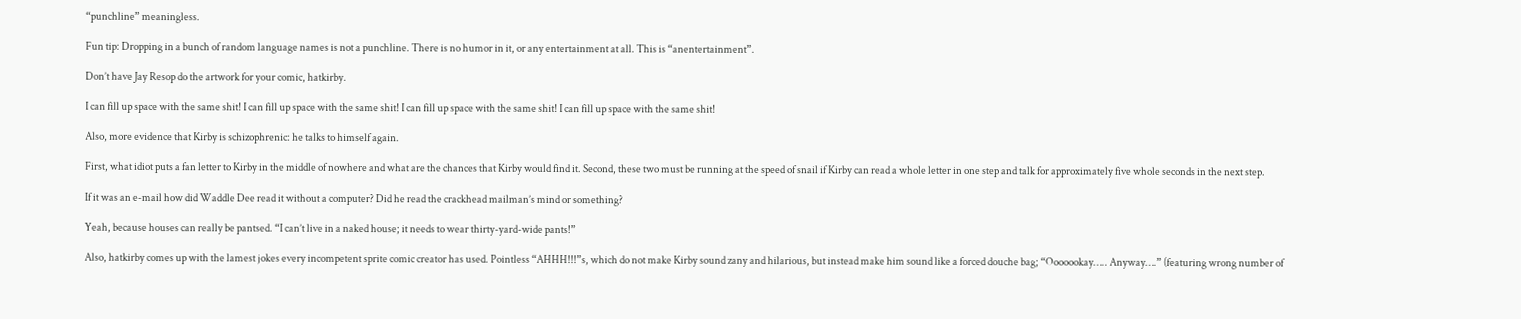“punchline” meaningless.

Fun tip: Dropping in a bunch of random language names is not a punchline. There is no humor in it, or any entertainment at all. This is “anentertainment”.

Don’t have Jay Resop do the artwork for your comic, hatkirby.

I can fill up space with the same shit! I can fill up space with the same shit! I can fill up space with the same shit! I can fill up space with the same shit!

Also, more evidence that Kirby is schizophrenic: he talks to himself again.

First, what idiot puts a fan letter to Kirby in the middle of nowhere and what are the chances that Kirby would find it. Second, these two must be running at the speed of snail if Kirby can read a whole letter in one step and talk for approximately five whole seconds in the next step.

If it was an e-mail how did Waddle Dee read it without a computer? Did he read the crackhead mailman’s mind or something?

Yeah, because houses can really be pantsed. “I can’t live in a naked house; it needs to wear thirty-yard-wide pants!”

Also, hatkirby comes up with the lamest jokes every incompetent sprite comic creator has used. Pointless “AHHH!!!”s, which do not make Kirby sound zany and hilarious, but instead make him sound like a forced douche bag; “Ooooookay….. Anyway….” (featuring wrong number of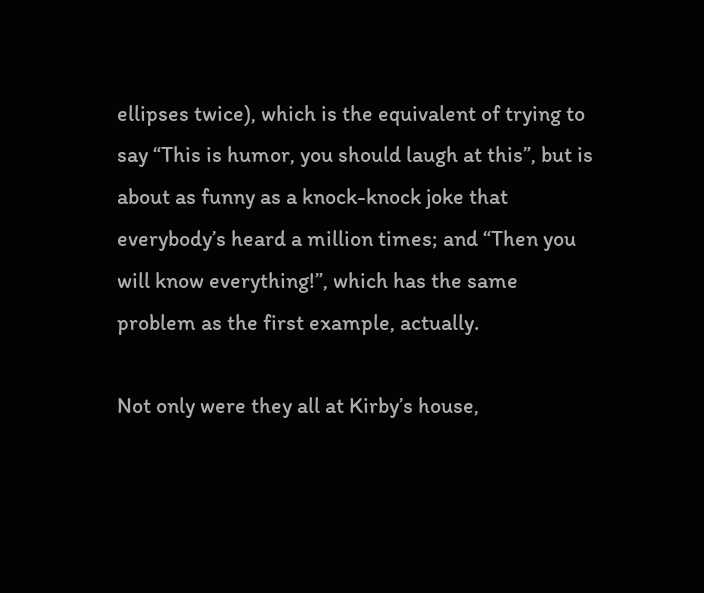ellipses twice), which is the equivalent of trying to say “This is humor, you should laugh at this”, but is about as funny as a knock-knock joke that everybody’s heard a million times; and “Then you will know everything!”, which has the same problem as the first example, actually.

Not only were they all at Kirby’s house,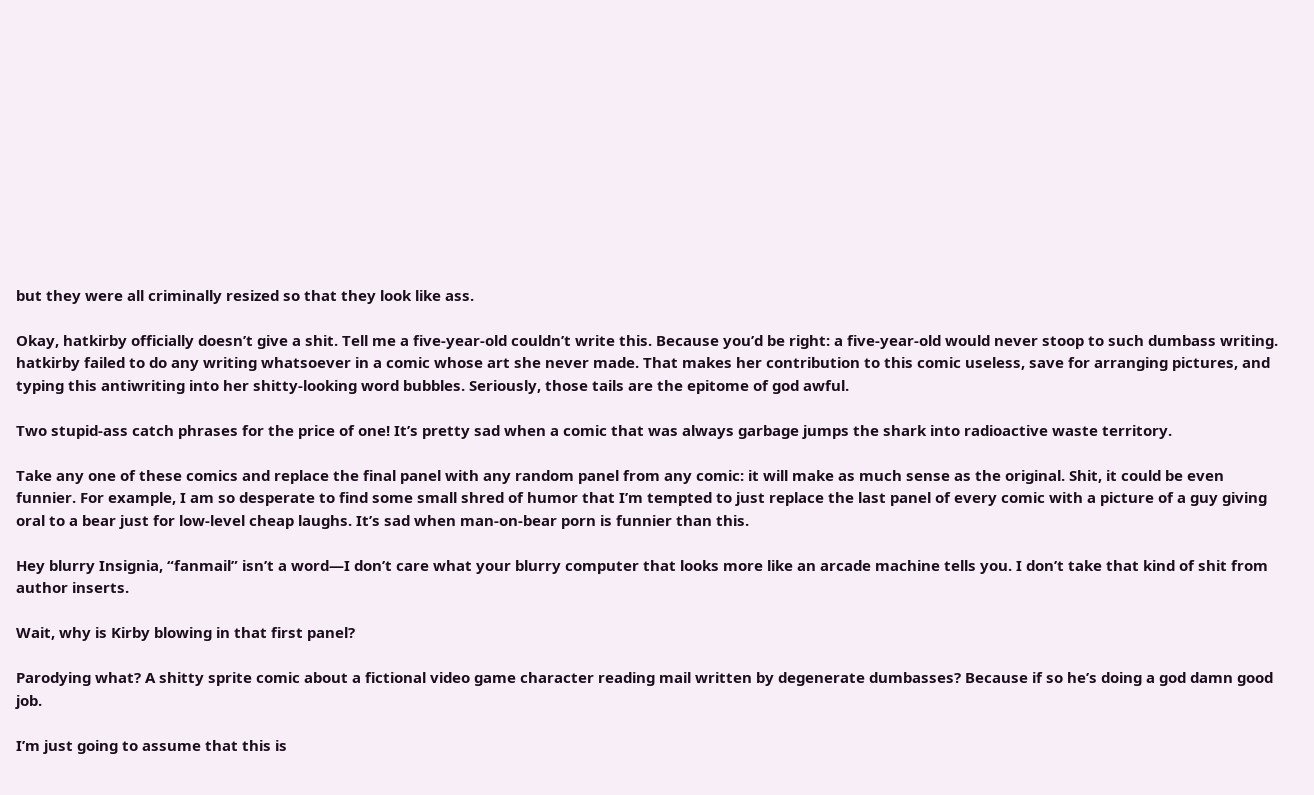but they were all criminally resized so that they look like ass.

Okay, hatkirby officially doesn’t give a shit. Tell me a five-year-old couldn’t write this. Because you’d be right: a five-year-old would never stoop to such dumbass writing. hatkirby failed to do any writing whatsoever in a comic whose art she never made. That makes her contribution to this comic useless, save for arranging pictures, and typing this antiwriting into her shitty-looking word bubbles. Seriously, those tails are the epitome of god awful.

Two stupid-ass catch phrases for the price of one! It’s pretty sad when a comic that was always garbage jumps the shark into radioactive waste territory.

Take any one of these comics and replace the final panel with any random panel from any comic: it will make as much sense as the original. Shit, it could be even funnier. For example, I am so desperate to find some small shred of humor that I’m tempted to just replace the last panel of every comic with a picture of a guy giving oral to a bear just for low-level cheap laughs. It’s sad when man-on-bear porn is funnier than this.

Hey blurry Insignia, “fanmail” isn’t a word—I don’t care what your blurry computer that looks more like an arcade machine tells you. I don’t take that kind of shit from author inserts.

Wait, why is Kirby blowing in that first panel?

Parodying what? A shitty sprite comic about a fictional video game character reading mail written by degenerate dumbasses? Because if so he’s doing a god damn good job.

I’m just going to assume that this is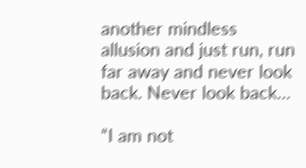another mindless allusion and just run, run far away and never look back. Never look back…

“I am not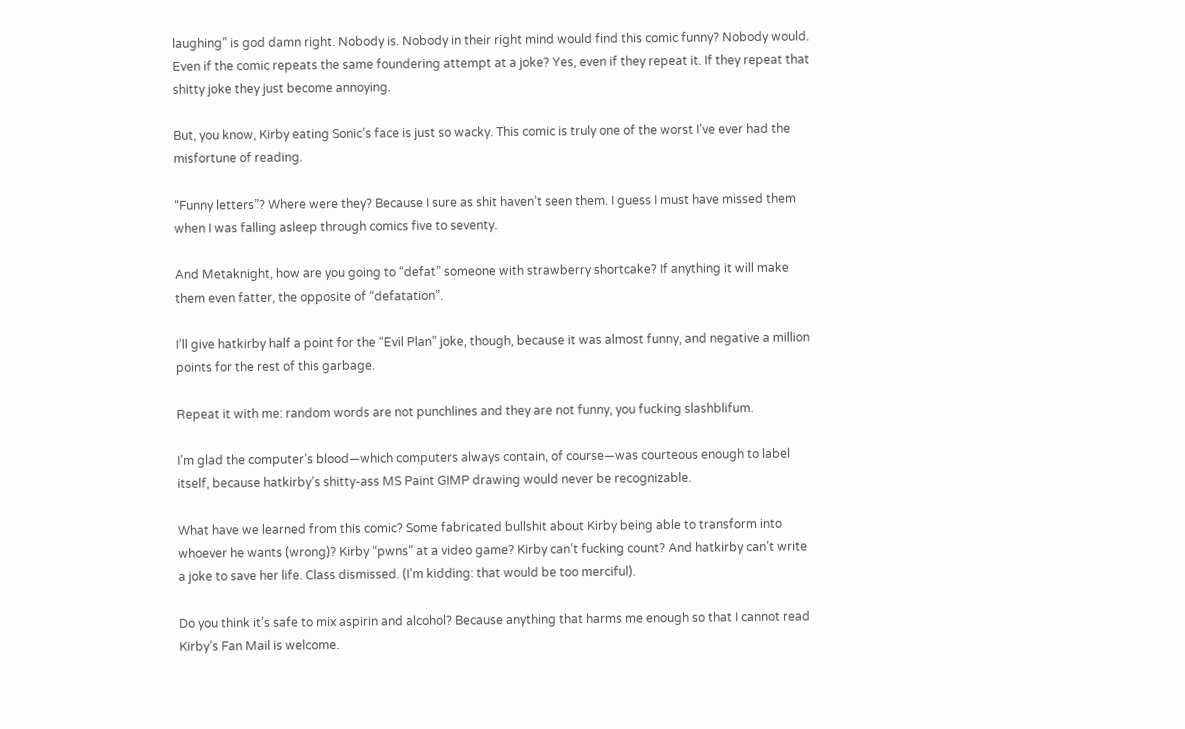laughing” is god damn right. Nobody is. Nobody in their right mind would find this comic funny? Nobody would. Even if the comic repeats the same foundering attempt at a joke? Yes, even if they repeat it. If they repeat that shitty joke they just become annoying.

But, you know, Kirby eating Sonic’s face is just so wacky. This comic is truly one of the worst I’ve ever had the misfortune of reading.

“Funny letters”? Where were they? Because I sure as shit haven’t seen them. I guess I must have missed them when I was falling asleep through comics five to seventy.

And Metaknight, how are you going to “defat” someone with strawberry shortcake? If anything it will make them even fatter, the opposite of “defatation”.

I’ll give hatkirby half a point for the “Evil Plan” joke, though, because it was almost funny, and negative a million points for the rest of this garbage.

Repeat it with me: random words are not punchlines and they are not funny, you fucking slashblifum.

I’m glad the computer’s blood—which computers always contain, of course—was courteous enough to label itself, because hatkirby’s shitty-ass MS Paint GIMP drawing would never be recognizable.

What have we learned from this comic? Some fabricated bullshit about Kirby being able to transform into whoever he wants (wrong)? Kirby “pwns” at a video game? Kirby can’t fucking count? And hatkirby can’t write a joke to save her life. Class dismissed. (I’m kidding: that would be too merciful).

Do you think it’s safe to mix aspirin and alcohol? Because anything that harms me enough so that I cannot read Kirby’s Fan Mail is welcome.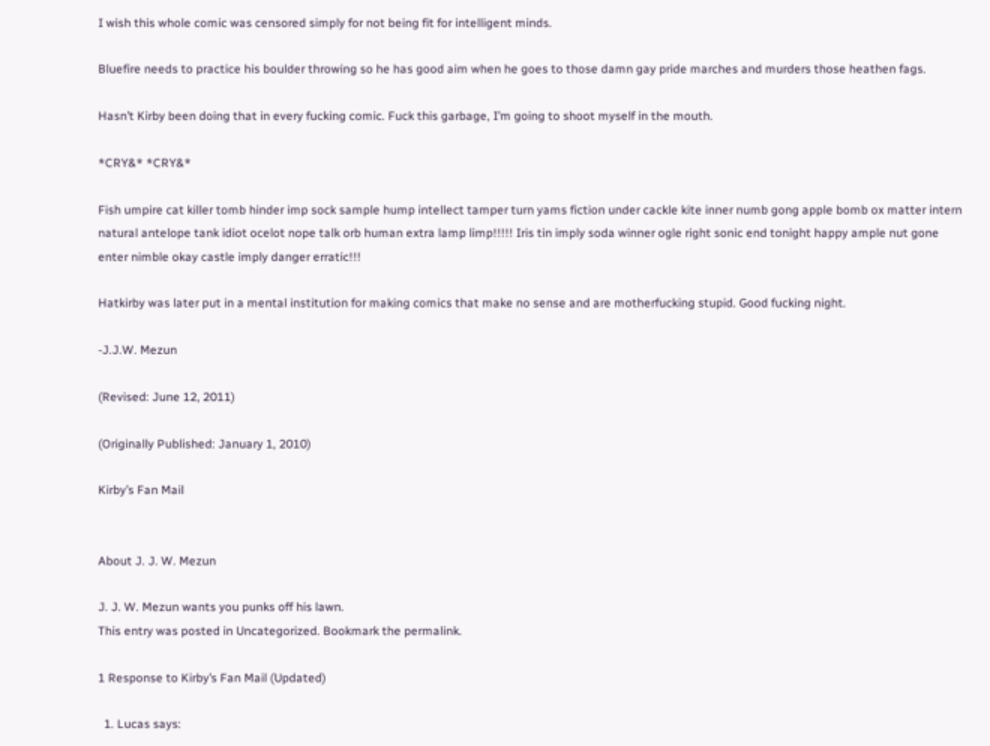I wish this whole comic was censored simply for not being fit for intelligent minds.

Bluefire needs to practice his boulder throwing so he has good aim when he goes to those damn gay pride marches and murders those heathen fags.

Hasn’t Kirby been doing that in every fucking comic. Fuck this garbage, I’m going to shoot myself in the mouth.

*CRY&* *CRY&*

Fish umpire cat killer tomb hinder imp sock sample hump intellect tamper turn yams fiction under cackle kite inner numb gong apple bomb ox matter intern natural antelope tank idiot ocelot nope talk orb human extra lamp limp!!!!! Iris tin imply soda winner ogle right sonic end tonight happy ample nut gone enter nimble okay castle imply danger erratic!!!

Hatkirby was later put in a mental institution for making comics that make no sense and are motherfucking stupid. Good fucking night.

-J.J.W. Mezun

(Revised: June 12, 2011)

(Originally Published: January 1, 2010)

Kirby’s Fan Mail


About J. J. W. Mezun

J. J. W. Mezun wants you punks off his lawn.
This entry was posted in Uncategorized. Bookmark the permalink.

1 Response to Kirby’s Fan Mail (Updated)

  1. Lucas says: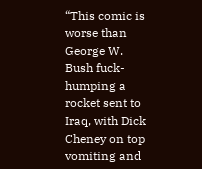“This comic is worse than George W. Bush fuck-humping a rocket sent to Iraq, with Dick Cheney on top vomiting and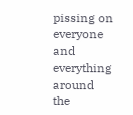pissing on everyone and everything around the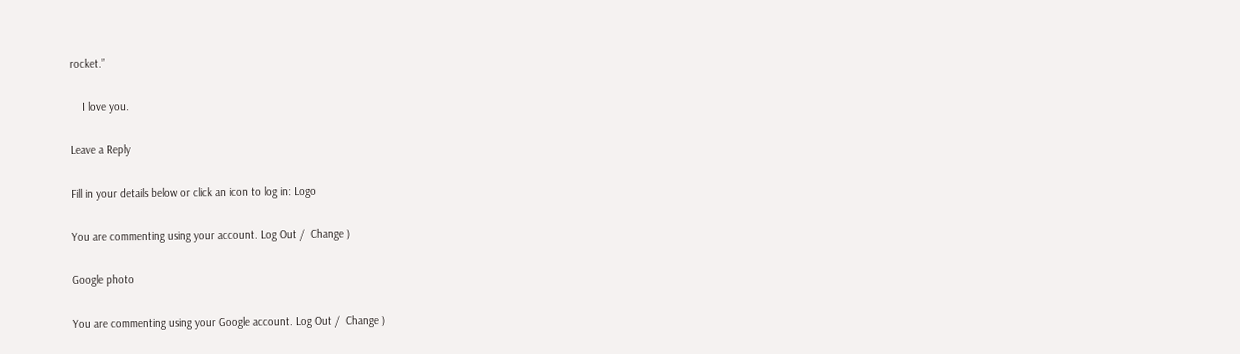rocket.”

    I love you.

Leave a Reply

Fill in your details below or click an icon to log in: Logo

You are commenting using your account. Log Out /  Change )

Google photo

You are commenting using your Google account. Log Out /  Change )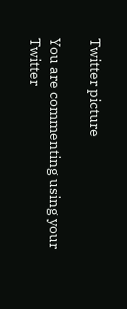Twitter picture

You are commenting using your Twitter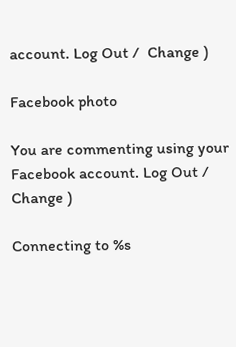account. Log Out /  Change )

Facebook photo

You are commenting using your Facebook account. Log Out /  Change )

Connecting to %s